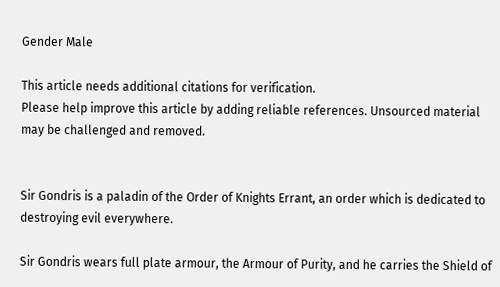Gender Male

This article needs additional citations for verification.
Please help improve this article by adding reliable references. Unsourced material may be challenged and removed.


Sir Gondris is a paladin of the Order of Knights Errant, an order which is dedicated to destroying evil everywhere.

Sir Gondris wears full plate armour, the Armour of Purity, and he carries the Shield of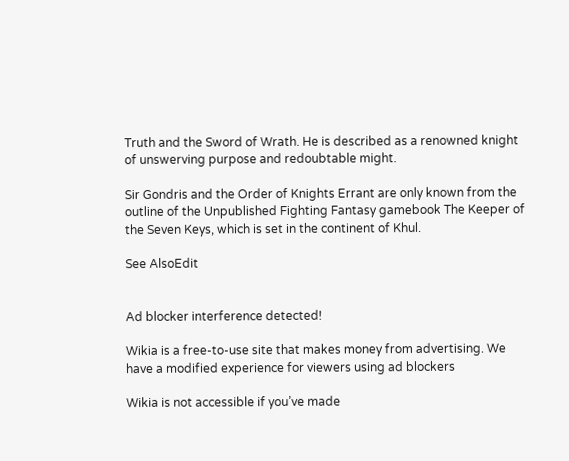Truth and the Sword of Wrath. He is described as a renowned knight of unswerving purpose and redoubtable might.

Sir Gondris and the Order of Knights Errant are only known from the outline of the Unpublished Fighting Fantasy gamebook The Keeper of the Seven Keys, which is set in the continent of Khul.

See AlsoEdit


Ad blocker interference detected!

Wikia is a free-to-use site that makes money from advertising. We have a modified experience for viewers using ad blockers

Wikia is not accessible if you’ve made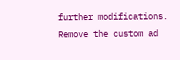further modifications. Remove the custom ad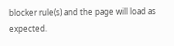blocker rule(s) and the page will load as expected.